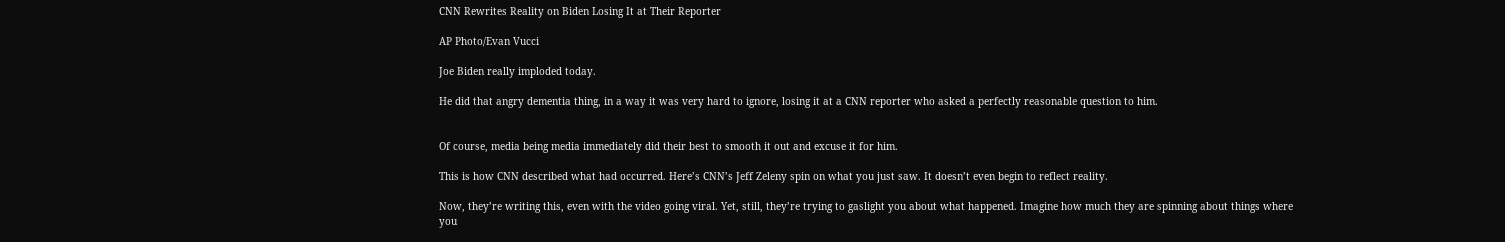CNN Rewrites Reality on Biden Losing It at Their Reporter

AP Photo/Evan Vucci

Joe Biden really imploded today.

He did that angry dementia thing, in a way it was very hard to ignore, losing it at a CNN reporter who asked a perfectly reasonable question to him.


Of course, media being media immediately did their best to smooth it out and excuse it for him.

This is how CNN described what had occurred. Here’s CNN’s Jeff Zeleny spin on what you just saw. It doesn’t even begin to reflect reality.

Now, they’re writing this, even with the video going viral. Yet, still, they’re trying to gaslight you about what happened. Imagine how much they are spinning about things where you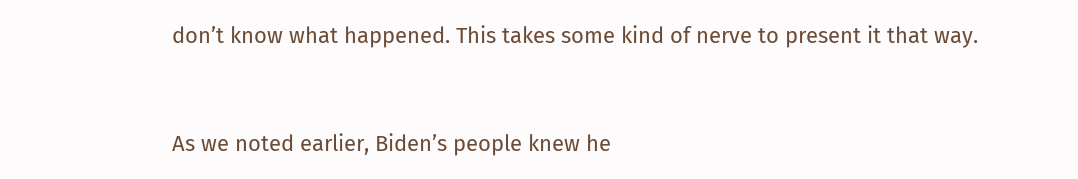don’t know what happened. This takes some kind of nerve to present it that way.


As we noted earlier, Biden’s people knew he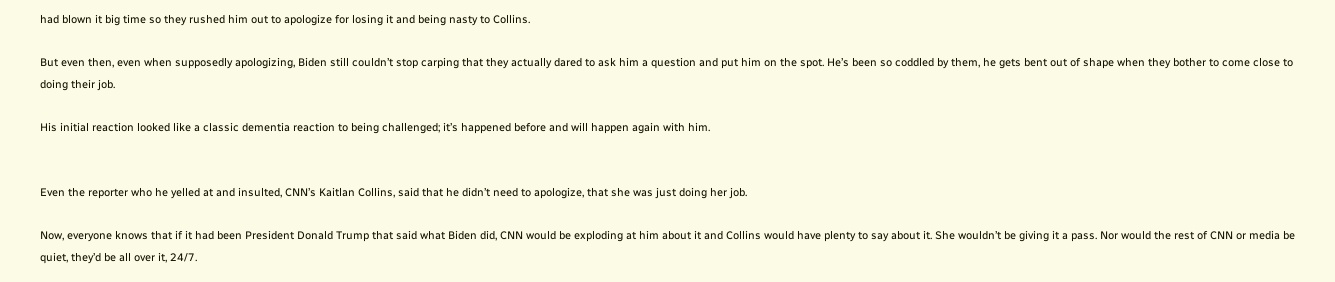had blown it big time so they rushed him out to apologize for losing it and being nasty to Collins.

But even then, even when supposedly apologizing, Biden still couldn’t stop carping that they actually dared to ask him a question and put him on the spot. He’s been so coddled by them, he gets bent out of shape when they bother to come close to doing their job.

His initial reaction looked like a classic dementia reaction to being challenged; it’s happened before and will happen again with him.


Even the reporter who he yelled at and insulted, CNN’s Kaitlan Collins, said that he didn’t need to apologize, that she was just doing her job.

Now, everyone knows that if it had been President Donald Trump that said what Biden did, CNN would be exploding at him about it and Collins would have plenty to say about it. She wouldn’t be giving it a pass. Nor would the rest of CNN or media be quiet, they’d be all over it, 24/7.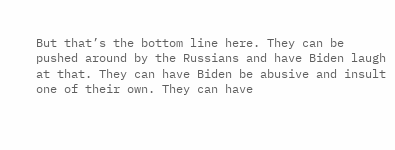But that’s the bottom line here. They can be pushed around by the Russians and have Biden laugh at that. They can have Biden be abusive and insult one of their own. They can have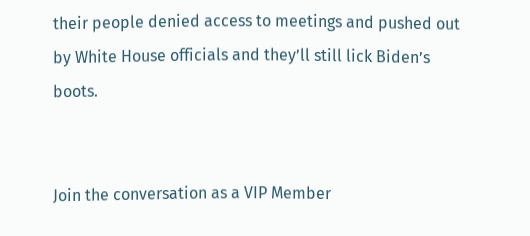their people denied access to meetings and pushed out by White House officials and they’ll still lick Biden’s boots.


Join the conversation as a VIP Member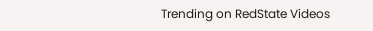Trending on RedState Videos